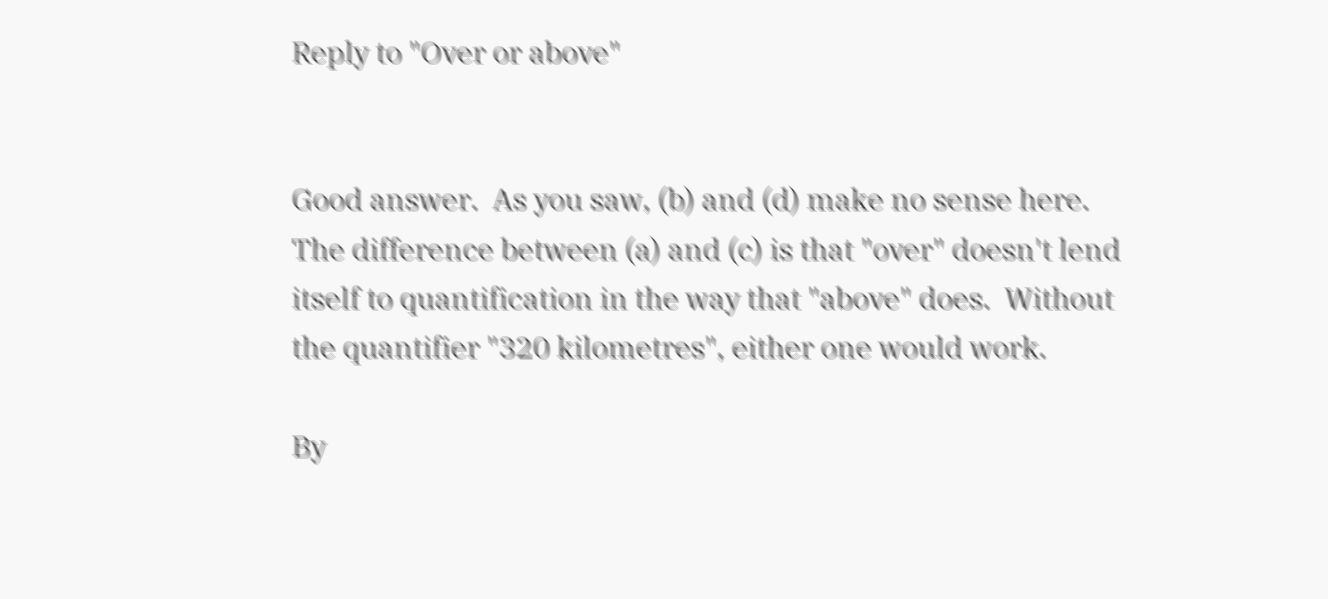Reply to "Over or above"


Good answer.  As you saw, (b) and (d) make no sense here.  The difference between (a) and (c) is that "over" doesn't lend itself to quantification in the way that "above" does.  Without the quantifier "320 kilometres", either one would work.

By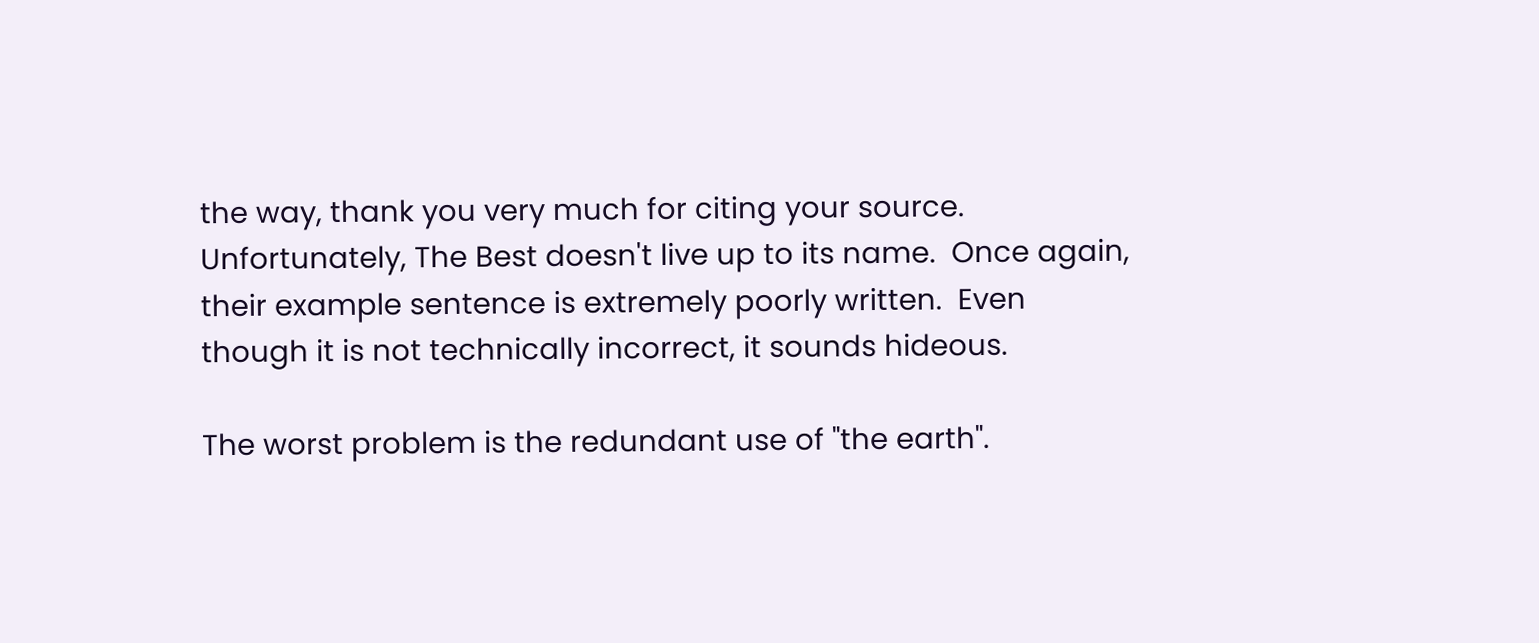the way, thank you very much for citing your source.  Unfortunately, The Best doesn't live up to its name.  Once again, their example sentence is extremely poorly written.  Even though it is not technically incorrect, it sounds hideous.

The worst problem is the redundant use of "the earth".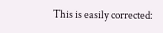This is easily corrected: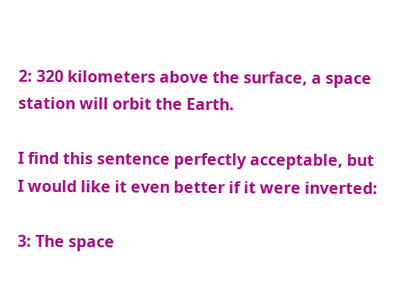2: 320 kilometers above the surface, a space station will orbit the Earth.

I find this sentence perfectly acceptable, but I would like it even better if it were inverted:

3: The space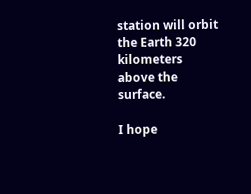station will orbit the Earth 320 kilometers above the surface.

I hope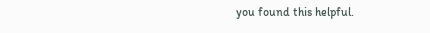you found this helpful.